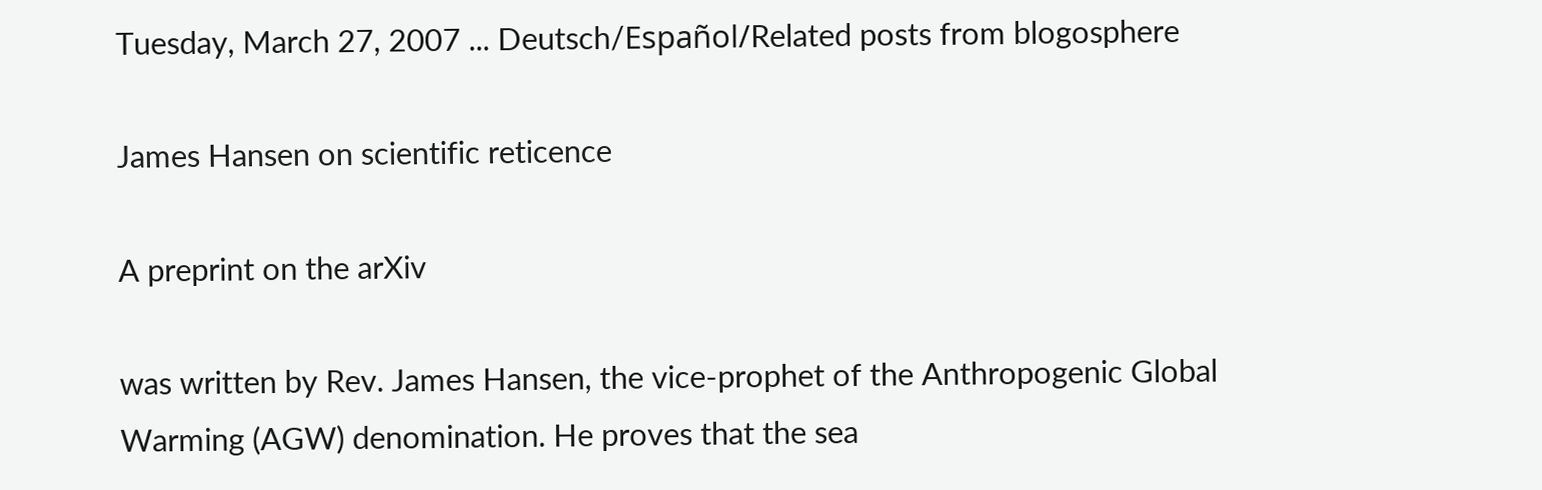Tuesday, March 27, 2007 ... Deutsch/Español/Related posts from blogosphere

James Hansen on scientific reticence

A preprint on the arXiv

was written by Rev. James Hansen, the vice-prophet of the Anthropogenic Global Warming (AGW) denomination. He proves that the sea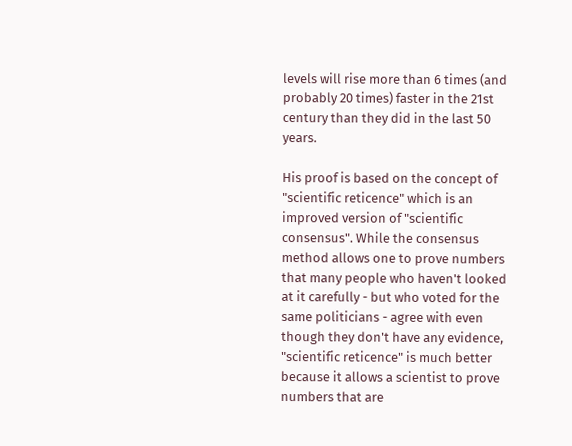levels will rise more than 6 times (and probably 20 times) faster in the 21st century than they did in the last 50 years.

His proof is based on the concept of "scientific reticence" which is an improved version of "scientific consensus". While the consensus method allows one to prove numbers that many people who haven't looked at it carefully - but who voted for the same politicians - agree with even though they don't have any evidence, "scientific reticence" is much better because it allows a scientist to prove numbers that are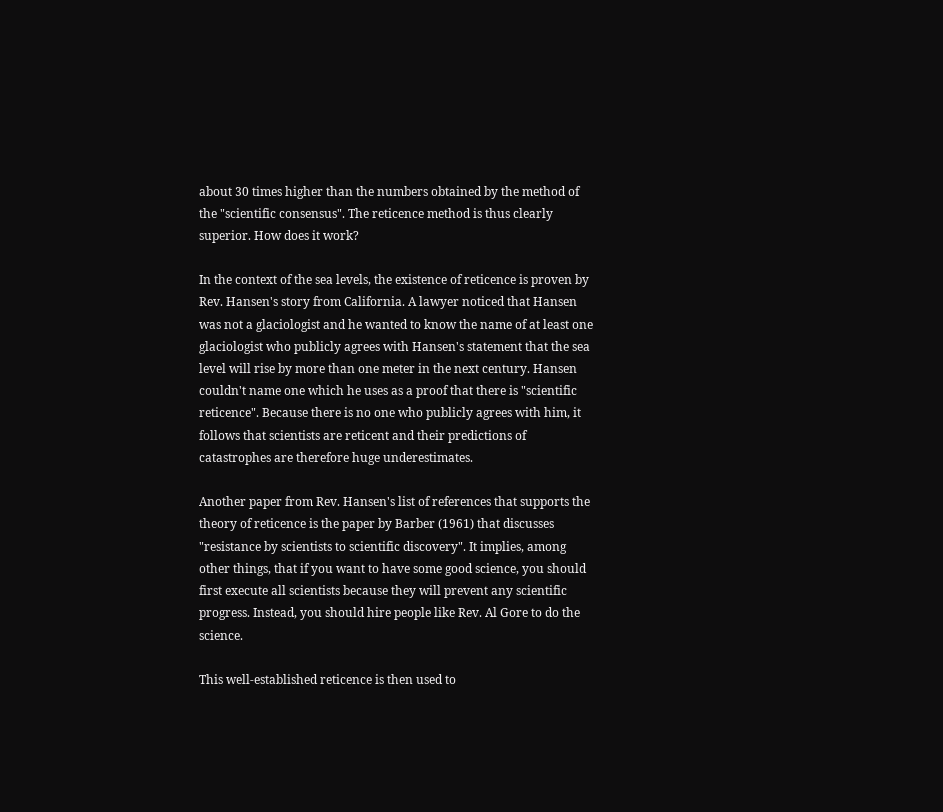about 30 times higher than the numbers obtained by the method of the "scientific consensus". The reticence method is thus clearly superior. How does it work?

In the context of the sea levels, the existence of reticence is proven by Rev. Hansen's story from California. A lawyer noticed that Hansen was not a glaciologist and he wanted to know the name of at least one glaciologist who publicly agrees with Hansen's statement that the sea level will rise by more than one meter in the next century. Hansen couldn't name one which he uses as a proof that there is "scientific reticence". Because there is no one who publicly agrees with him, it follows that scientists are reticent and their predictions of catastrophes are therefore huge underestimates.

Another paper from Rev. Hansen's list of references that supports the theory of reticence is the paper by Barber (1961) that discusses "resistance by scientists to scientific discovery". It implies, among other things, that if you want to have some good science, you should first execute all scientists because they will prevent any scientific progress. Instead, you should hire people like Rev. Al Gore to do the science.

This well-established reticence is then used to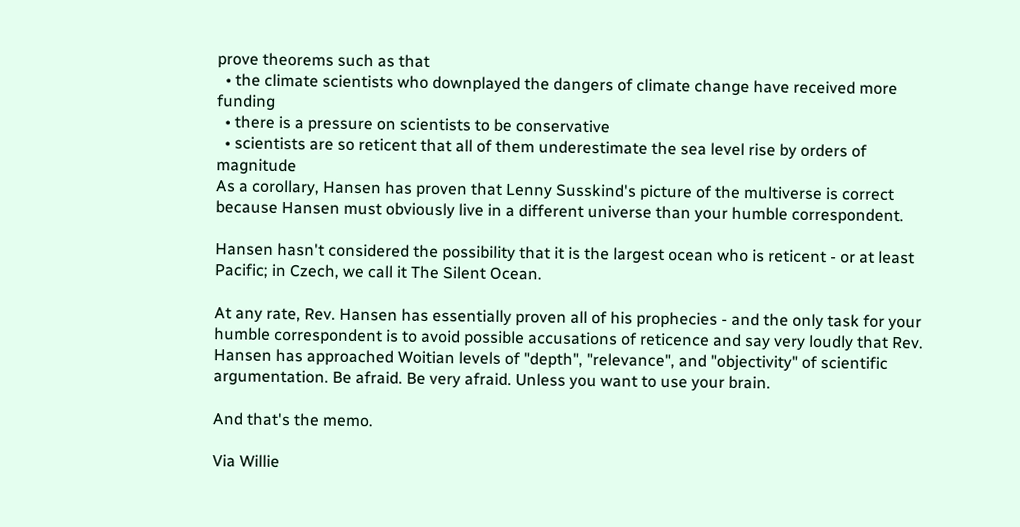prove theorems such as that
  • the climate scientists who downplayed the dangers of climate change have received more funding
  • there is a pressure on scientists to be conservative
  • scientists are so reticent that all of them underestimate the sea level rise by orders of magnitude
As a corollary, Hansen has proven that Lenny Susskind's picture of the multiverse is correct because Hansen must obviously live in a different universe than your humble correspondent.

Hansen hasn't considered the possibility that it is the largest ocean who is reticent - or at least Pacific; in Czech, we call it The Silent Ocean.

At any rate, Rev. Hansen has essentially proven all of his prophecies - and the only task for your humble correspondent is to avoid possible accusations of reticence and say very loudly that Rev. Hansen has approached Woitian levels of "depth", "relevance", and "objectivity" of scientific argumentation. Be afraid. Be very afraid. Unless you want to use your brain.

And that's the memo.

Via Willie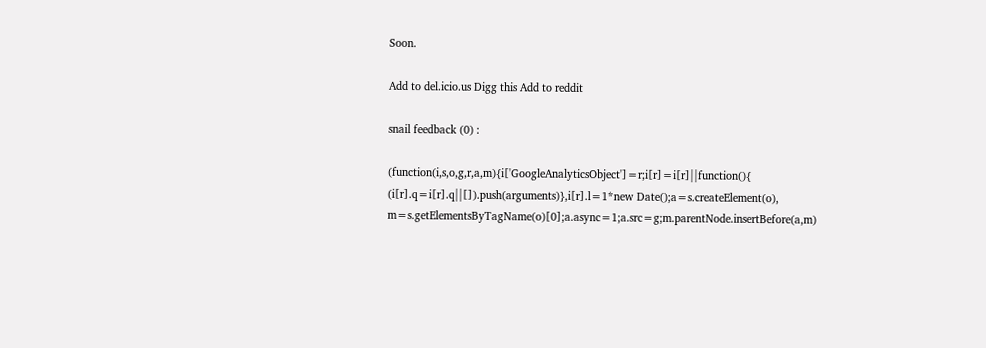Soon.

Add to del.icio.us Digg this Add to reddit

snail feedback (0) :

(function(i,s,o,g,r,a,m){i['GoogleAnalyticsObject']=r;i[r]=i[r]||function(){ (i[r].q=i[r].q||[]).push(arguments)},i[r].l=1*new Date();a=s.createElement(o), m=s.getElementsByTagName(o)[0];a.async=1;a.src=g;m.parentNode.insertBefore(a,m)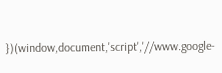})(window,document,'script','//www.google-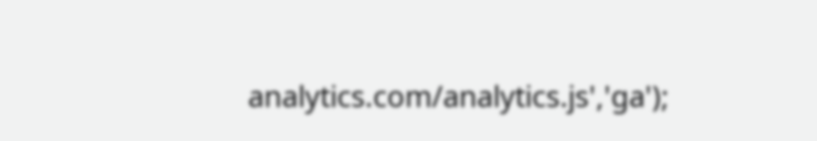analytics.com/analytics.js','ga');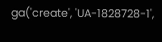ga('create', 'UA-1828728-1',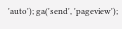'auto'); ga('send', 'pageview');